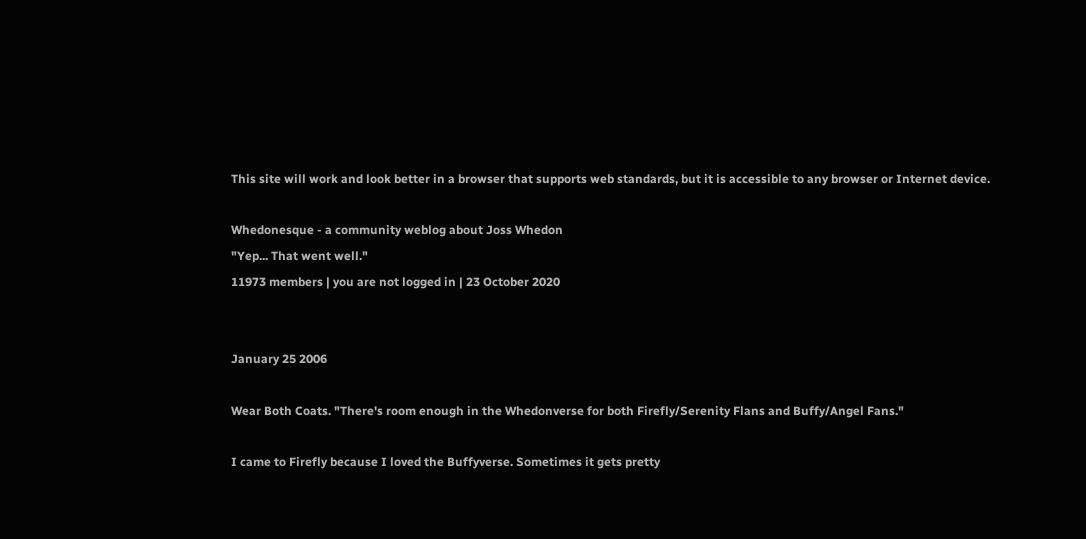This site will work and look better in a browser that supports web standards, but it is accessible to any browser or Internet device.

Whedonesque - a community weblog about Joss Whedon
"Yep... That went well."
11973 members | you are not logged in | 23 October 2020


January 25 2006

Wear Both Coats. "There's room enough in the Whedonverse for both Firefly/Serenity Flans and Buffy/Angel Fans."

I came to Firefly because I loved the Buffyverse. Sometimes it gets pretty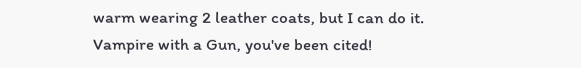warm wearing 2 leather coats, but I can do it.
Vampire with a Gun, you've been cited!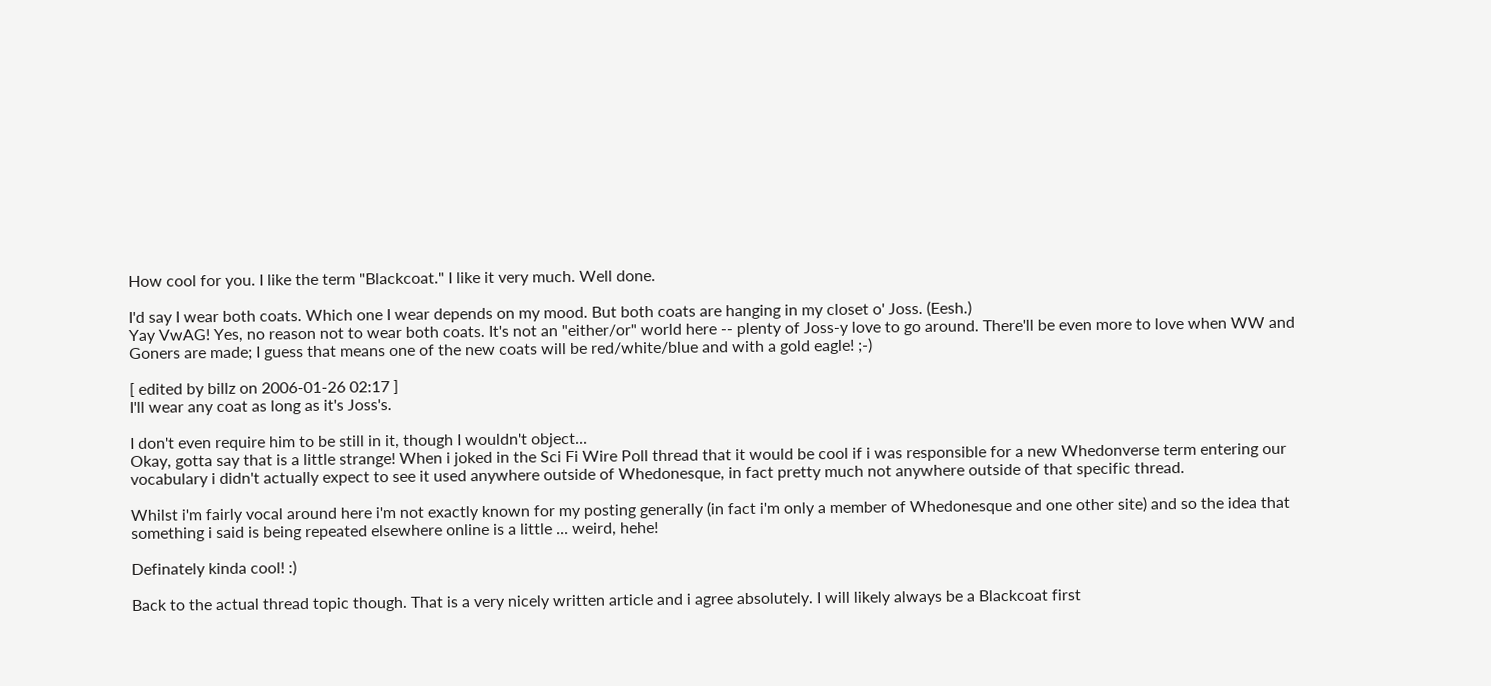How cool for you. I like the term "Blackcoat." I like it very much. Well done.

I'd say I wear both coats. Which one I wear depends on my mood. But both coats are hanging in my closet o' Joss. (Eesh.)
Yay VwAG! Yes, no reason not to wear both coats. It's not an "either/or" world here -- plenty of Joss-y love to go around. There'll be even more to love when WW and Goners are made; I guess that means one of the new coats will be red/white/blue and with a gold eagle! ;-)

[ edited by billz on 2006-01-26 02:17 ]
I'll wear any coat as long as it's Joss's.

I don't even require him to be still in it, though I wouldn't object...
Okay, gotta say that is a little strange! When i joked in the Sci Fi Wire Poll thread that it would be cool if i was responsible for a new Whedonverse term entering our vocabulary i didn't actually expect to see it used anywhere outside of Whedonesque, in fact pretty much not anywhere outside of that specific thread.

Whilst i'm fairly vocal around here i'm not exactly known for my posting generally (in fact i'm only a member of Whedonesque and one other site) and so the idea that something i said is being repeated elsewhere online is a little ... weird, hehe!

Definately kinda cool! :)

Back to the actual thread topic though. That is a very nicely written article and i agree absolutely. I will likely always be a Blackcoat first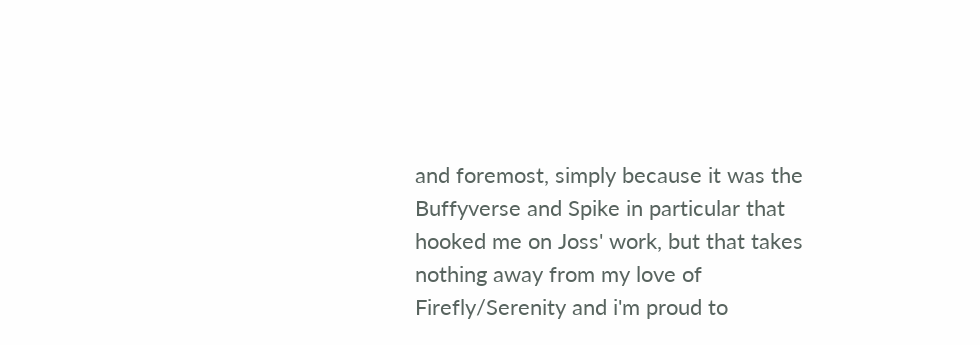and foremost, simply because it was the Buffyverse and Spike in particular that hooked me on Joss' work, but that takes nothing away from my love of Firefly/Serenity and i'm proud to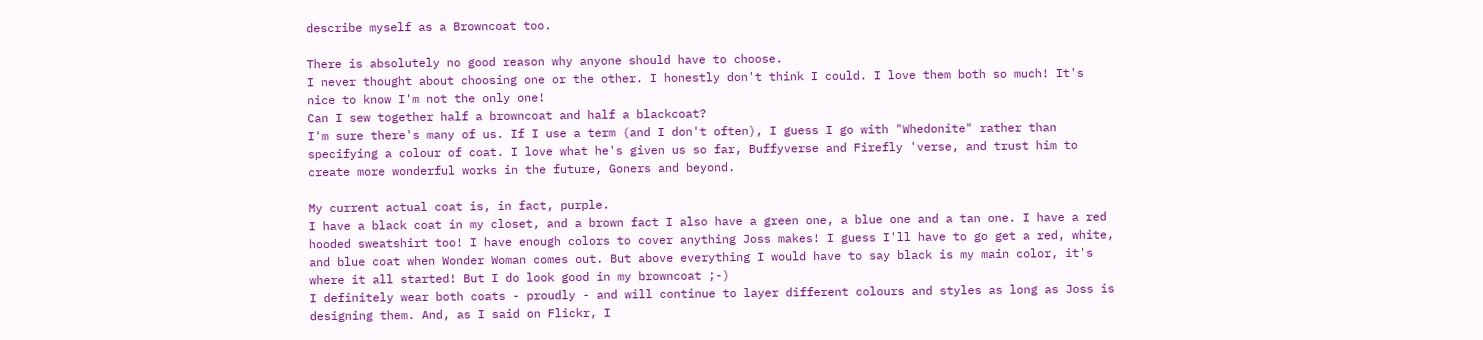describe myself as a Browncoat too.

There is absolutely no good reason why anyone should have to choose.
I never thought about choosing one or the other. I honestly don't think I could. I love them both so much! It's nice to know I'm not the only one!
Can I sew together half a browncoat and half a blackcoat?
I'm sure there's many of us. If I use a term (and I don't often), I guess I go with "Whedonite" rather than specifying a colour of coat. I love what he's given us so far, Buffyverse and Firefly 'verse, and trust him to create more wonderful works in the future, Goners and beyond.

My current actual coat is, in fact, purple.
I have a black coat in my closet, and a brown fact I also have a green one, a blue one and a tan one. I have a red hooded sweatshirt too! I have enough colors to cover anything Joss makes! I guess I'll have to go get a red, white, and blue coat when Wonder Woman comes out. But above everything I would have to say black is my main color, it's where it all started! But I do look good in my browncoat ;-)
I definitely wear both coats - proudly - and will continue to layer different colours and styles as long as Joss is designing them. And, as I said on Flickr, I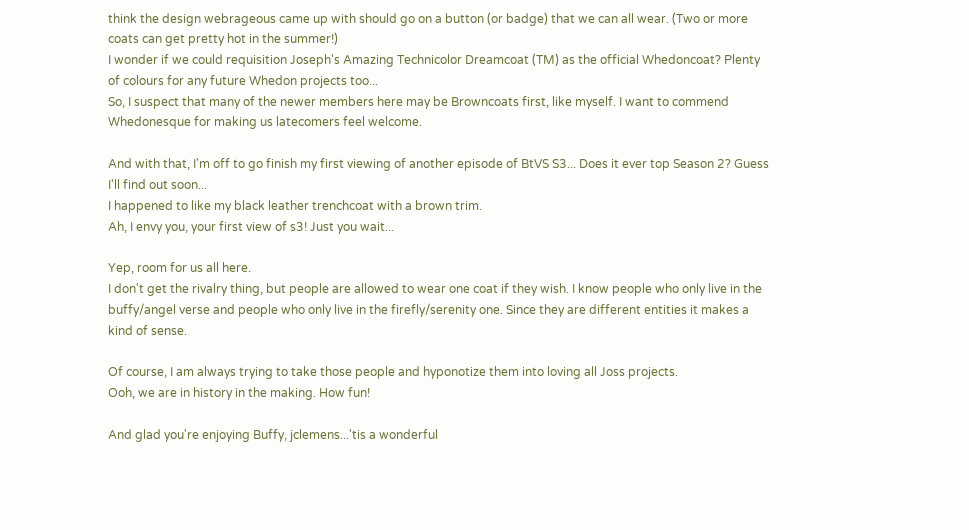think the design webrageous came up with should go on a button (or badge) that we can all wear. (Two or more coats can get pretty hot in the summer!)
I wonder if we could requisition Joseph's Amazing Technicolor Dreamcoat (TM) as the official Whedoncoat? Plenty of colours for any future Whedon projects too...
So, I suspect that many of the newer members here may be Browncoats first, like myself. I want to commend Whedonesque for making us latecomers feel welcome.

And with that, I'm off to go finish my first viewing of another episode of BtVS S3... Does it ever top Season 2? Guess I'll find out soon...
I happened to like my black leather trenchcoat with a brown trim.
Ah, I envy you, your first view of s3! Just you wait...

Yep, room for us all here.
I don't get the rivalry thing, but people are allowed to wear one coat if they wish. I know people who only live in the buffy/angel verse and people who only live in the firefly/serenity one. Since they are different entities it makes a kind of sense.

Of course, I am always trying to take those people and hyponotize them into loving all Joss projects.
Ooh, we are in history in the making. How fun!

And glad you're enjoying Buffy, jclemens...'tis a wonderful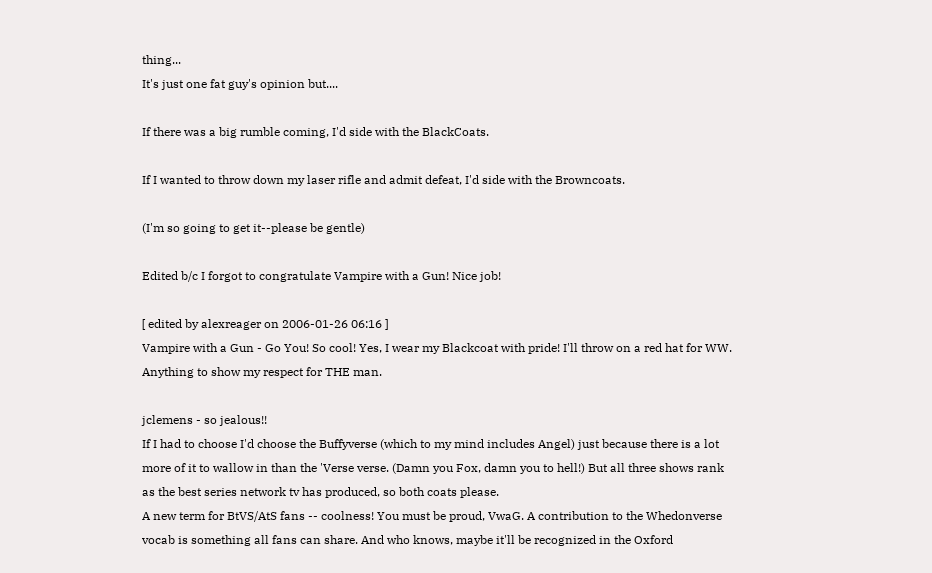thing...
It's just one fat guy's opinion but....

If there was a big rumble coming, I'd side with the BlackCoats.

If I wanted to throw down my laser rifle and admit defeat, I'd side with the Browncoats.

(I'm so going to get it--please be gentle)

Edited b/c I forgot to congratulate Vampire with a Gun! Nice job!

[ edited by alexreager on 2006-01-26 06:16 ]
Vampire with a Gun - Go You! So cool! Yes, I wear my Blackcoat with pride! I'll throw on a red hat for WW. Anything to show my respect for THE man.

jclemens - so jealous!!
If I had to choose I'd choose the Buffyverse (which to my mind includes Angel) just because there is a lot more of it to wallow in than the 'Verse verse. (Damn you Fox, damn you to hell!) But all three shows rank as the best series network tv has produced, so both coats please.
A new term for BtVS/AtS fans -- coolness! You must be proud, VwaG. A contribution to the Whedonverse vocab is something all fans can share. And who knows, maybe it'll be recognized in the Oxford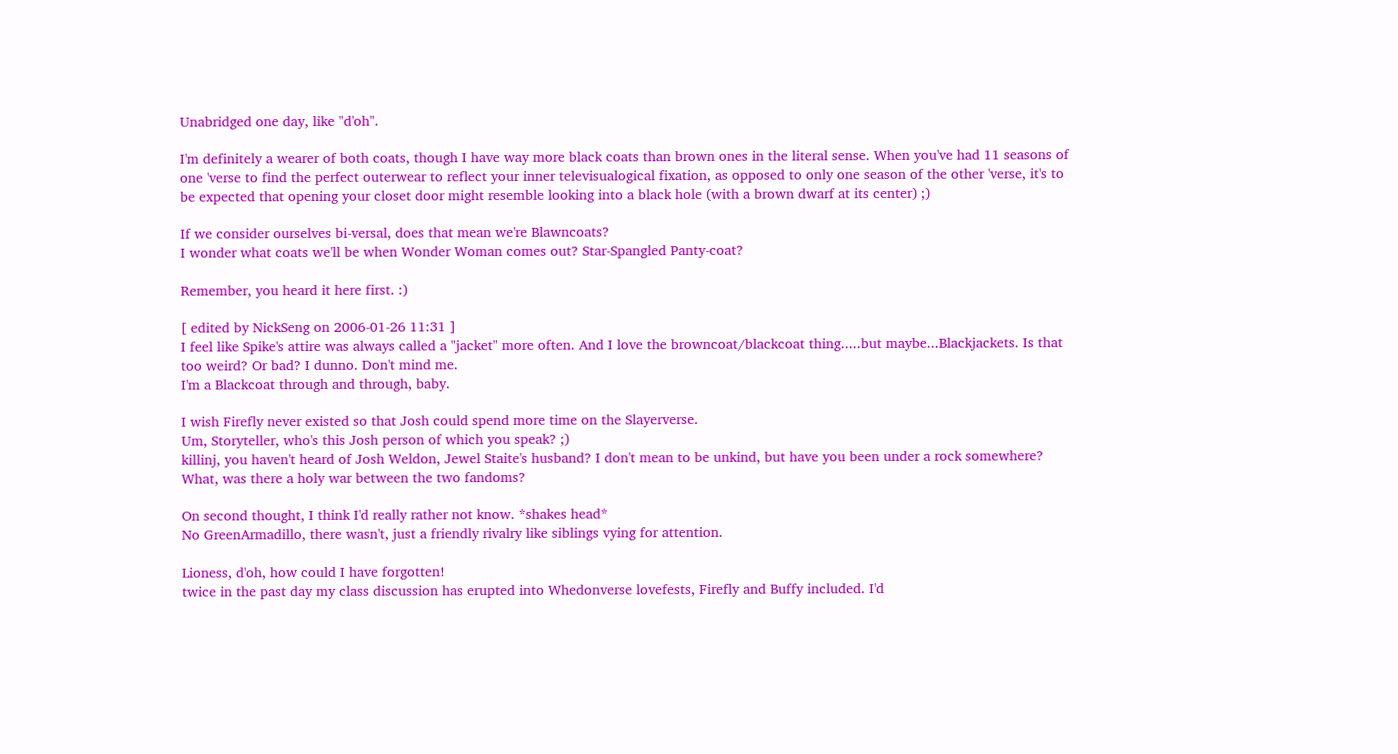Unabridged one day, like "d'oh".

I'm definitely a wearer of both coats, though I have way more black coats than brown ones in the literal sense. When you've had 11 seasons of one 'verse to find the perfect outerwear to reflect your inner televisualogical fixation, as opposed to only one season of the other 'verse, it's to be expected that opening your closet door might resemble looking into a black hole (with a brown dwarf at its center) ;)

If we consider ourselves bi-versal, does that mean we're Blawncoats?
I wonder what coats we'll be when Wonder Woman comes out? Star-Spangled Panty-coat?

Remember, you heard it here first. :)

[ edited by NickSeng on 2006-01-26 11:31 ]
I feel like Spike's attire was always called a "jacket" more often. And I love the browncoat/blackcoat thing.....but maybe...Blackjackets. Is that too weird? Or bad? I dunno. Don't mind me.
I'm a Blackcoat through and through, baby.

I wish Firefly never existed so that Josh could spend more time on the Slayerverse.
Um, Storyteller, who's this Josh person of which you speak? ;)
killinj, you haven't heard of Josh Weldon, Jewel Staite's husband? I don't mean to be unkind, but have you been under a rock somewhere?
What, was there a holy war between the two fandoms?

On second thought, I think I'd really rather not know. *shakes head*
No GreenArmadillo, there wasn't, just a friendly rivalry like siblings vying for attention.

Lioness, d'oh, how could I have forgotten!
twice in the past day my class discussion has erupted into Whedonverse lovefests, Firefly and Buffy included. I'd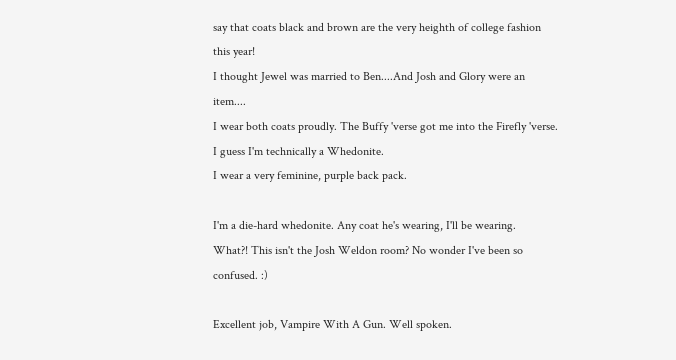say that coats black and brown are the very heighth of college fashion this year!
I thought Jewel was married to Ben....And Josh and Glory were an item....
I wear both coats proudly. The Buffy 'verse got me into the Firefly 'verse. I guess I'm technically a Whedonite.
I wear a very feminine, purple back pack.

I'm a die-hard whedonite. Any coat he's wearing, I'll be wearing.
What?! This isn't the Josh Weldon room? No wonder I've been so confused. :)

Excellent job, Vampire With A Gun. Well spoken.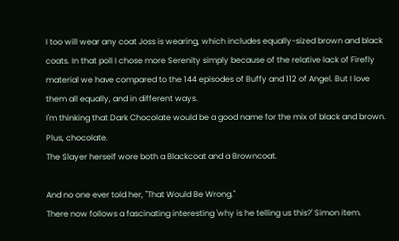I too will wear any coat Joss is wearing, which includes equally-sized brown and black coats. In that poll I chose more Serenity simply because of the relative lack of Firefly material we have compared to the 144 episodes of Buffy and 112 of Angel. But I love them all equally, and in different ways.
I'm thinking that Dark Chocolate would be a good name for the mix of black and brown. Plus, chocolate.
The Slayer herself wore both a Blackcoat and a Browncoat.

And no one ever told her, "That Would Be Wrong."
There now follows a fascinating interesting 'why is he telling us this?' Simon item.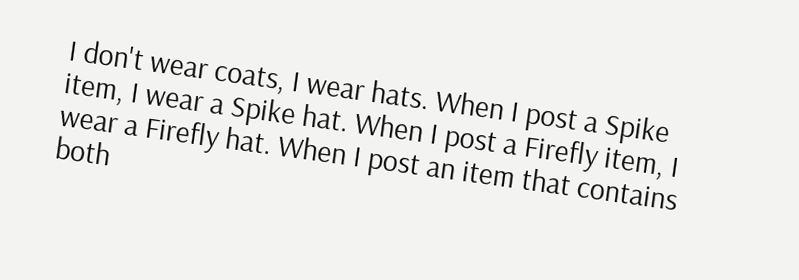I don't wear coats, I wear hats. When I post a Spike item, I wear a Spike hat. When I post a Firefly item, I wear a Firefly hat. When I post an item that contains both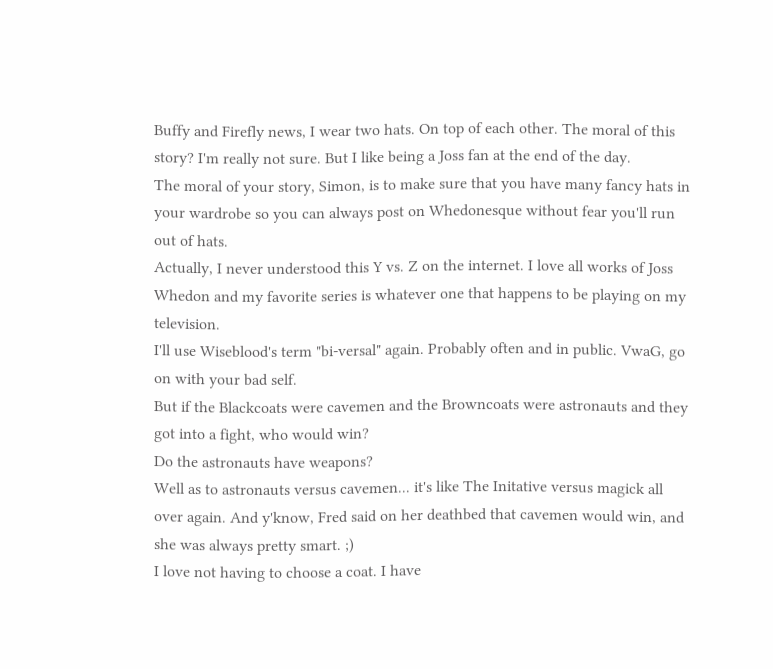Buffy and Firefly news, I wear two hats. On top of each other. The moral of this story? I'm really not sure. But I like being a Joss fan at the end of the day.
The moral of your story, Simon, is to make sure that you have many fancy hats in your wardrobe so you can always post on Whedonesque without fear you'll run out of hats.
Actually, I never understood this Y vs. Z on the internet. I love all works of Joss Whedon and my favorite series is whatever one that happens to be playing on my television.
I'll use Wiseblood's term "bi-versal" again. Probably often and in public. VwaG, go on with your bad self.
But if the Blackcoats were cavemen and the Browncoats were astronauts and they got into a fight, who would win?
Do the astronauts have weapons?
Well as to astronauts versus cavemen... it's like The Initative versus magick all over again. And y'know, Fred said on her deathbed that cavemen would win, and she was always pretty smart. ;)
I love not having to choose a coat. I have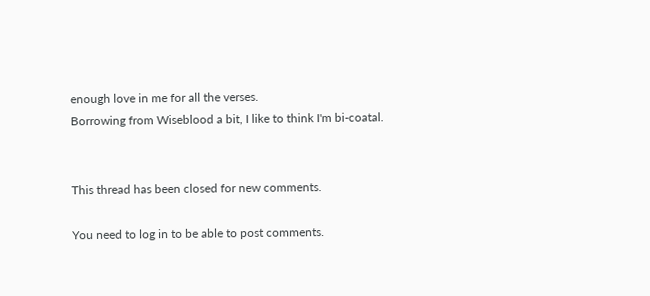enough love in me for all the verses.
Borrowing from Wiseblood a bit, I like to think I'm bi-coatal.


This thread has been closed for new comments.

You need to log in to be able to post comments.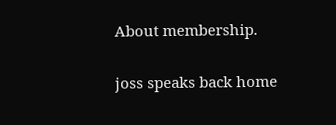About membership.

joss speaks back home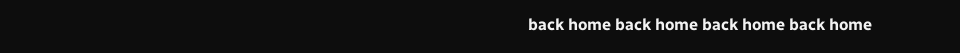back home back home back home back home